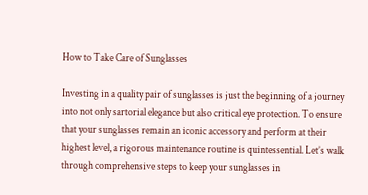How to Take Care of Sunglasses

Investing in a quality pair of sunglasses is just the beginning of a journey into not only sartorial elegance but also critical eye protection. To ensure that your sunglasses remain an iconic accessory and perform at their highest level, a rigorous maintenance routine is quintessential. Let’s walk through comprehensive steps to keep your sunglasses in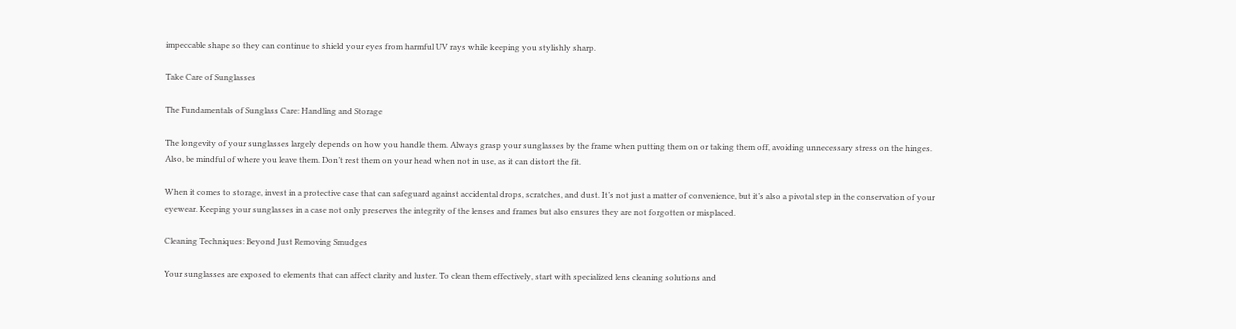impeccable shape so they can continue to shield your eyes from harmful UV rays while keeping you stylishly sharp.

Take Care of Sunglasses

The Fundamentals of Sunglass Care: Handling and Storage

The longevity of your sunglasses largely depends on how you handle them. Always grasp your sunglasses by the frame when putting them on or taking them off, avoiding unnecessary stress on the hinges. Also, be mindful of where you leave them. Don’t rest them on your head when not in use, as it can distort the fit.

When it comes to storage, invest in a protective case that can safeguard against accidental drops, scratches, and dust. It’s not just a matter of convenience, but it’s also a pivotal step in the conservation of your eyewear. Keeping your sunglasses in a case not only preserves the integrity of the lenses and frames but also ensures they are not forgotten or misplaced.

Cleaning Techniques: Beyond Just Removing Smudges

Your sunglasses are exposed to elements that can affect clarity and luster. To clean them effectively, start with specialized lens cleaning solutions and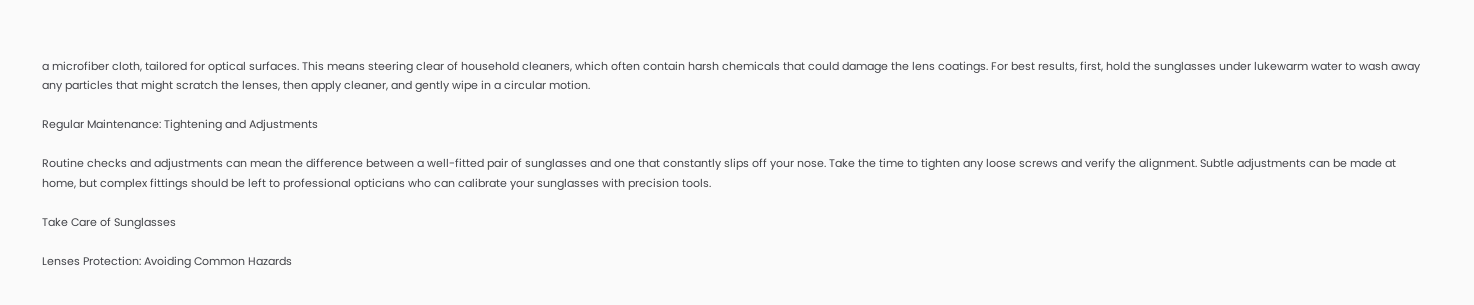a microfiber cloth, tailored for optical surfaces. This means steering clear of household cleaners, which often contain harsh chemicals that could damage the lens coatings. For best results, first, hold the sunglasses under lukewarm water to wash away any particles that might scratch the lenses, then apply cleaner, and gently wipe in a circular motion.

Regular Maintenance: Tightening and Adjustments

Routine checks and adjustments can mean the difference between a well-fitted pair of sunglasses and one that constantly slips off your nose. Take the time to tighten any loose screws and verify the alignment. Subtle adjustments can be made at home, but complex fittings should be left to professional opticians who can calibrate your sunglasses with precision tools.

Take Care of Sunglasses

Lenses Protection: Avoiding Common Hazards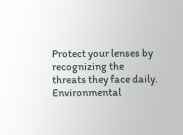Protect your lenses by recognizing the threats they face daily. Environmental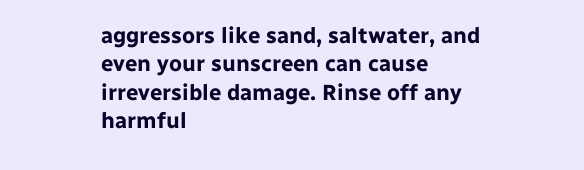aggressors like sand, saltwater, and even your sunscreen can cause irreversible damage. Rinse off any harmful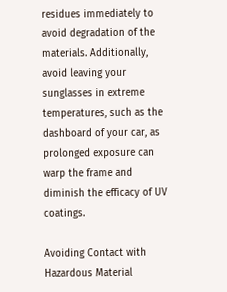residues immediately to avoid degradation of the materials. Additionally, avoid leaving your sunglasses in extreme temperatures, such as the dashboard of your car, as prolonged exposure can warp the frame and diminish the efficacy of UV coatings.

Avoiding Contact with Hazardous Material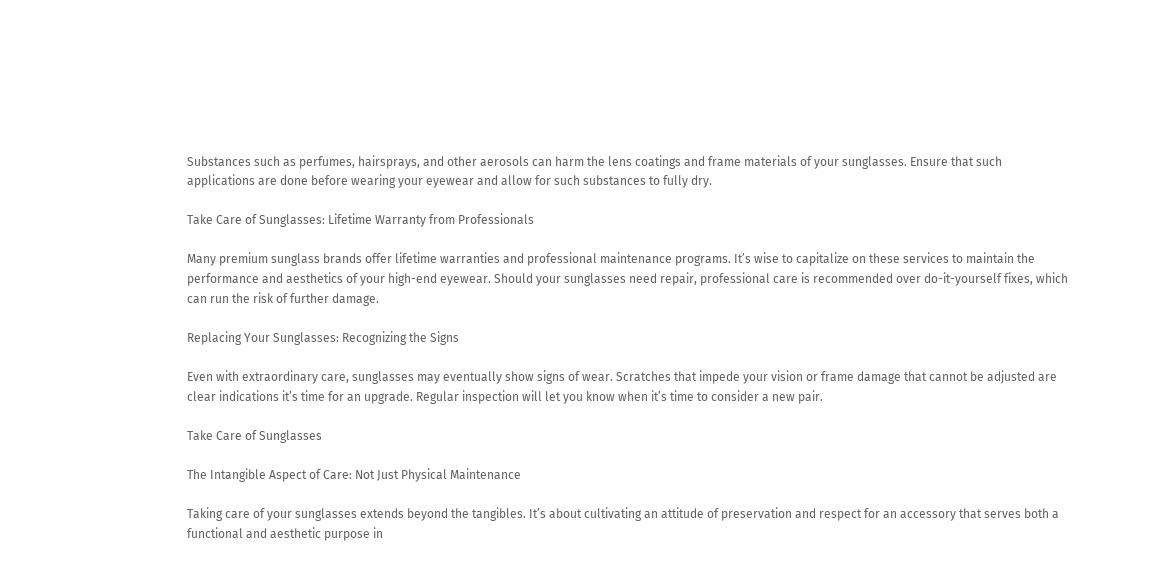Substances such as perfumes, hairsprays, and other aerosols can harm the lens coatings and frame materials of your sunglasses. Ensure that such applications are done before wearing your eyewear and allow for such substances to fully dry.

Take Care of Sunglasses: Lifetime Warranty from Professionals

Many premium sunglass brands offer lifetime warranties and professional maintenance programs. It’s wise to capitalize on these services to maintain the performance and aesthetics of your high-end eyewear. Should your sunglasses need repair, professional care is recommended over do-it-yourself fixes, which can run the risk of further damage.

Replacing Your Sunglasses: Recognizing the Signs

Even with extraordinary care, sunglasses may eventually show signs of wear. Scratches that impede your vision or frame damage that cannot be adjusted are clear indications it’s time for an upgrade. Regular inspection will let you know when it’s time to consider a new pair.

Take Care of Sunglasses

The Intangible Aspect of Care: Not Just Physical Maintenance

Taking care of your sunglasses extends beyond the tangibles. It’s about cultivating an attitude of preservation and respect for an accessory that serves both a functional and aesthetic purpose in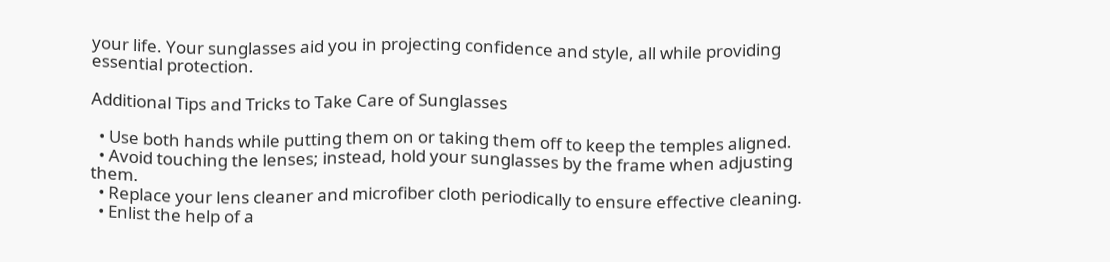your life. Your sunglasses aid you in projecting confidence and style, all while providing essential protection.

Additional Tips and Tricks to Take Care of Sunglasses

  • Use both hands while putting them on or taking them off to keep the temples aligned.
  • Avoid touching the lenses; instead, hold your sunglasses by the frame when adjusting them.
  • Replace your lens cleaner and microfiber cloth periodically to ensure effective cleaning.
  • Enlist the help of a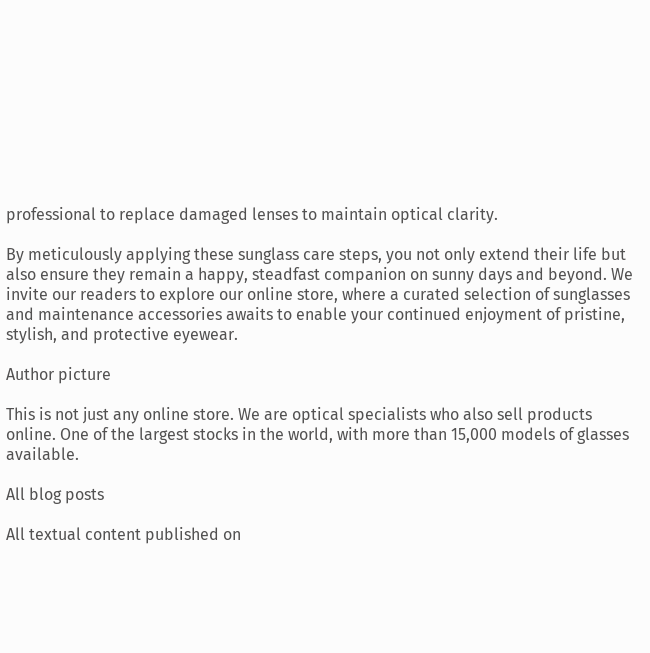professional to replace damaged lenses to maintain optical clarity.

By meticulously applying these sunglass care steps, you not only extend their life but also ensure they remain a happy, steadfast companion on sunny days and beyond. We invite our readers to explore our online store, where a curated selection of sunglasses and maintenance accessories awaits to enable your continued enjoyment of pristine, stylish, and protective eyewear.

Author picture

This is not just any online store. We are optical specialists who also sell products online. One of the largest stocks in the world, with more than 15,000 models of glasses available.

All blog posts

All textual content published on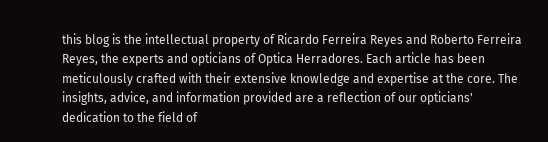this blog is the intellectual property of Ricardo Ferreira Reyes and Roberto Ferreira Reyes, the experts and opticians of Optica Herradores. Each article has been meticulously crafted with their extensive knowledge and expertise at the core. The insights, advice, and information provided are a reflection of our opticians' dedication to the field of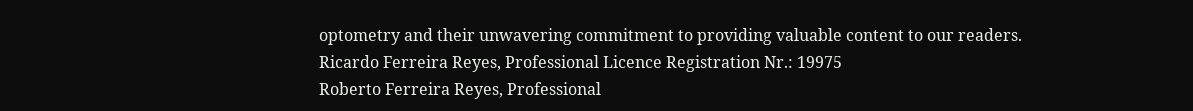optometry and their unwavering commitment to providing valuable content to our readers.
Ricardo Ferreira Reyes, Professional Licence Registration Nr.: 19975
Roberto Ferreira Reyes, Professional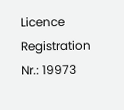Licence Registration Nr.: 19973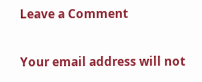Leave a Comment

Your email address will not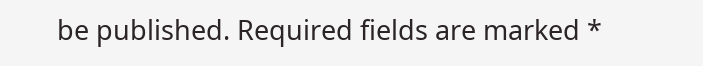be published. Required fields are marked *